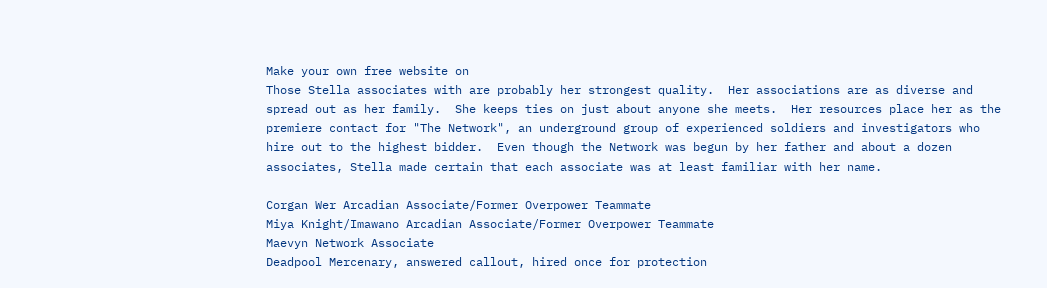Make your own free website on
Those Stella associates with are probably her strongest quality.  Her associations are as diverse and spread out as her family.  She keeps ties on just about anyone she meets.  Her resources place her as the premiere contact for "The Network", an underground group of experienced soldiers and investigators who hire out to the highest bidder.  Even though the Network was begun by her father and about a dozen associates, Stella made certain that each associate was at least familiar with her name.

Corgan Wer Arcadian Associate/Former Overpower Teammate
Miya Knight/Imawano Arcadian Associate/Former Overpower Teammate
Maevyn Network Associate
Deadpool Mercenary, answered callout, hired once for protection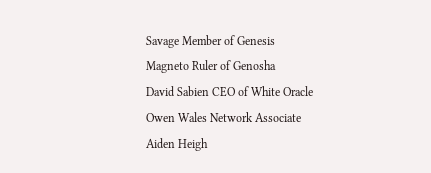Savage Member of Genesis
Magneto Ruler of Genosha
David Sabien CEO of White Oracle
Owen Wales Network Associate
Aiden Heigh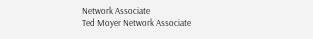Network Associate
Ted Moyer Network Associate